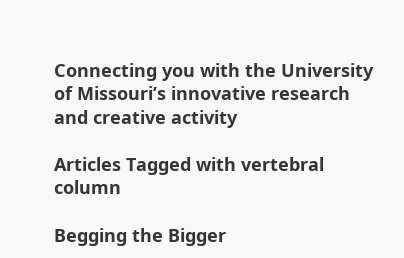Connecting you with the University of Missouri’s innovative research and creative activity

Articles Tagged with vertebral column

Begging the Bigger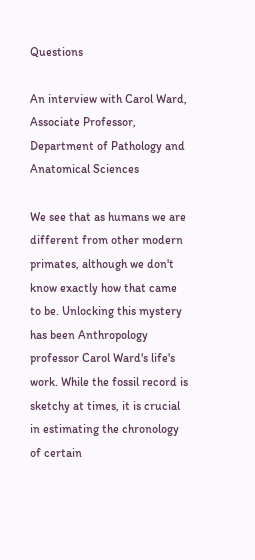Questions

An interview with Carol Ward, Associate Professor, Department of Pathology and Anatomical Sciences

We see that as humans we are different from other modern primates, although we don't know exactly how that came to be. Unlocking this mystery has been Anthropology professor Carol Ward's life's work. While the fossil record is sketchy at times, it is crucial in estimating the chronology of certain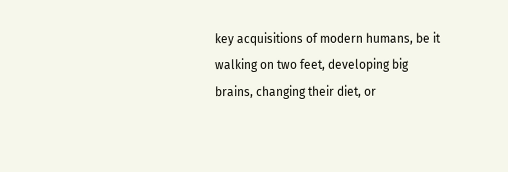key acquisitions of modern humans, be it walking on two feet, developing big brains, changing their diet, or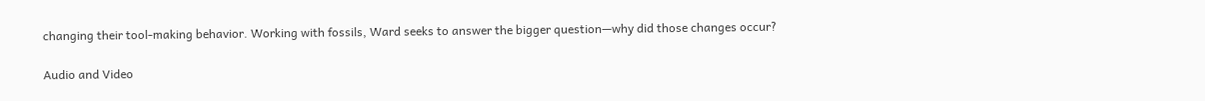changing their tool-making behavior. Working with fossils, Ward seeks to answer the bigger question—why did those changes occur?

Audio and Video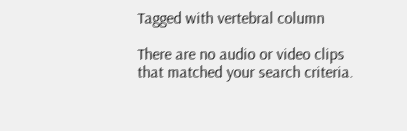Tagged with vertebral column

There are no audio or video clips that matched your search criteria.